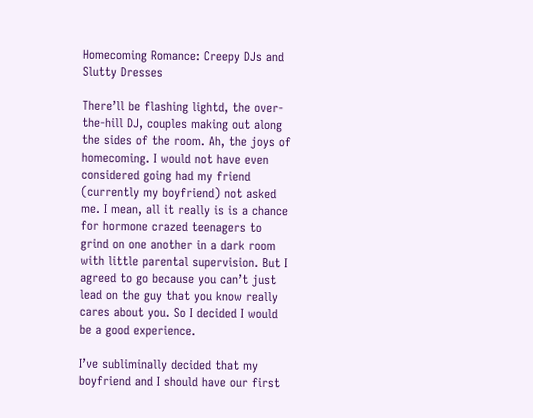Homecoming Romance: Creepy DJs and Slutty Dresses

There’ll be flashing lightd, the over-the-hill DJ, couples making out along the sides of the room. Ah, the joys of homecoming. I would not have even considered going had my friend (currently my boyfriend) not asked me. I mean, all it really is is a chance for hormone crazed teenagers to grind on one another in a dark room with little parental supervision. But I agreed to go because you can’t just lead on the guy that you know really cares about you. So I decided I would be a good experience.

I’ve subliminally decided that my boyfriend and I should have our first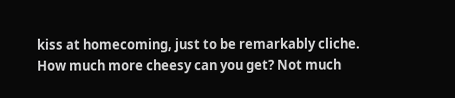kiss at homecoming, just to be remarkably cliche. How much more cheesy can you get? Not much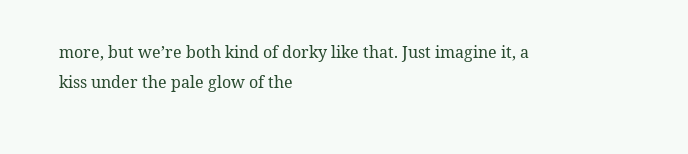more, but we’re both kind of dorky like that. Just imagine it, a kiss under the pale glow of the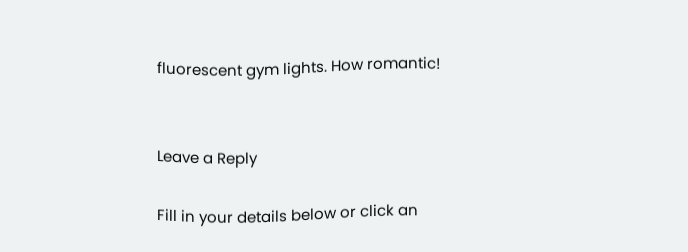fluorescent gym lights. How romantic!


Leave a Reply

Fill in your details below or click an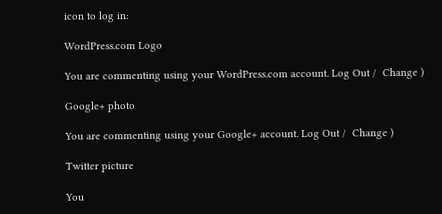icon to log in:

WordPress.com Logo

You are commenting using your WordPress.com account. Log Out /  Change )

Google+ photo

You are commenting using your Google+ account. Log Out /  Change )

Twitter picture

You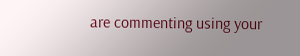are commenting using your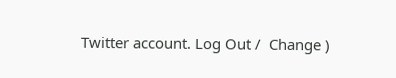Twitter account. Log Out /  Change )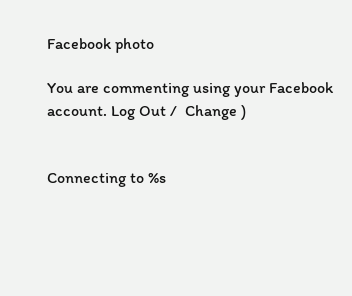Facebook photo

You are commenting using your Facebook account. Log Out /  Change )


Connecting to %s